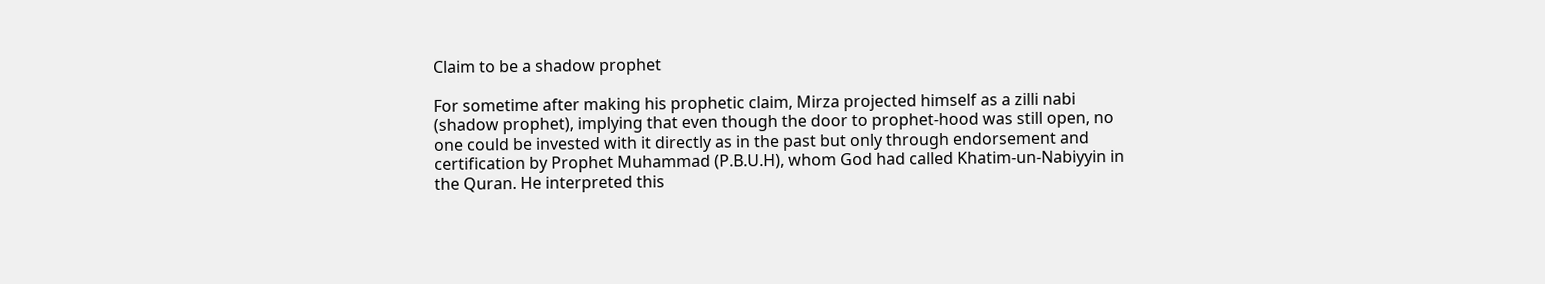Claim to be a shadow prophet

For sometime after making his prophetic claim, Mirza projected himself as a zilli nabi (shadow prophet), implying that even though the door to prophet-hood was still open, no one could be invested with it directly as in the past but only through endorsement and certification by Prophet Muhammad (P.B.U.H), whom God had called Khatim-un-Nabiyyin in the Quran. He interpreted this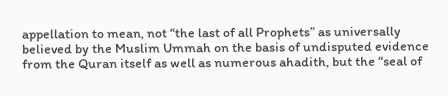appellation to mean, not “the last of all Prophets” as universally believed by the Muslim Ummah on the basis of undisputed evidence from the Quran itself as well as numerous ahadith, but the “seal of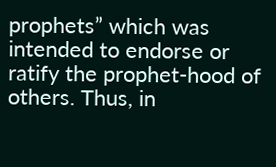prophets” which was intended to endorse or ratify the prophet-hood of others. Thus, in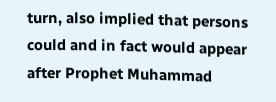turn, also implied that persons could and in fact would appear after Prophet Muhammad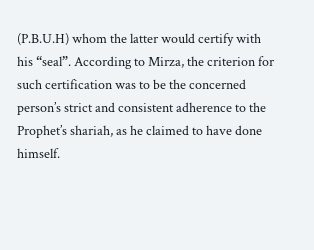(P.B.U.H) whom the latter would certify with his “seal”. According to Mirza, the criterion for such certification was to be the concerned person’s strict and consistent adherence to the Prophet’s shariah, as he claimed to have done himself.